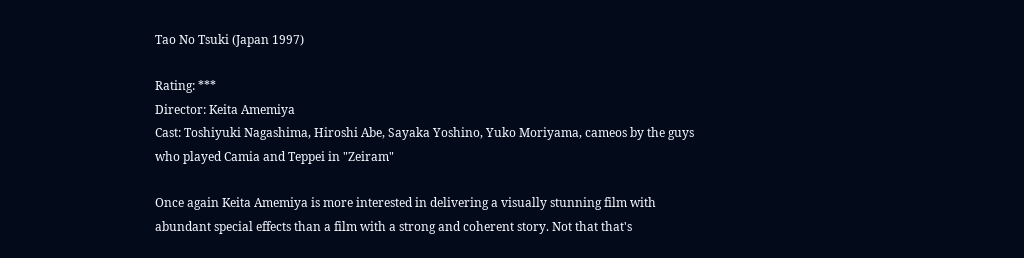Tao No Tsuki (Japan 1997)

Rating: ***
Director: Keita Amemiya
Cast: Toshiyuki Nagashima, Hiroshi Abe, Sayaka Yoshino, Yuko Moriyama, cameos by the guys who played Camia and Teppei in "Zeiram"

Once again Keita Amemiya is more interested in delivering a visually stunning film with abundant special effects than a film with a strong and coherent story. Not that that's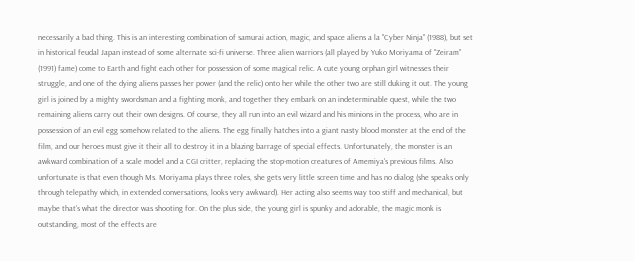necessarily a bad thing. This is an interesting combination of samurai action, magic, and space aliens a la "Cyber Ninja" (1988), but set in historical feudal Japan instead of some alternate sci-fi universe. Three alien warriors (all played by Yuko Moriyama of "Zeiram" (1991) fame) come to Earth and fight each other for possession of some magical relic. A cute young orphan girl witnesses their struggle, and one of the dying aliens passes her power (and the relic) onto her while the other two are still duking it out. The young girl is joined by a mighty swordsman and a fighting monk, and together they embark on an indeterminable quest, while the two remaining aliens carry out their own designs. Of course, they all run into an evil wizard and his minions in the process, who are in possession of an evil egg somehow related to the aliens. The egg finally hatches into a giant nasty blood monster at the end of the film, and our heroes must give it their all to destroy it in a blazing barrage of special effects. Unfortunately, the monster is an awkward combination of a scale model and a CGI critter, replacing the stop-motion creatures of Amemiya's previous films. Also unfortunate is that even though Ms. Moriyama plays three roles, she gets very little screen time and has no dialog (she speaks only through telepathy which, in extended conversations, looks very awkward). Her acting also seems way too stiff and mechanical, but maybe that's what the director was shooting for. On the plus side, the young girl is spunky and adorable, the magic monk is outstanding, most of the effects are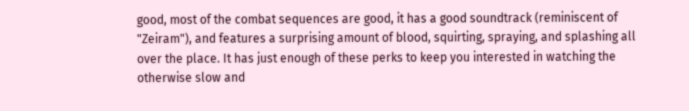good, most of the combat sequences are good, it has a good soundtrack (reminiscent of "Zeiram"), and features a surprising amount of blood, squirting, spraying, and splashing all over the place. It has just enough of these perks to keep you interested in watching the otherwise slow and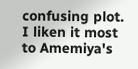confusing plot. I liken it most to Amemiya's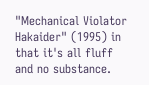"Mechanical Violator Hakaider" (1995) in that it's all fluff and no substance.